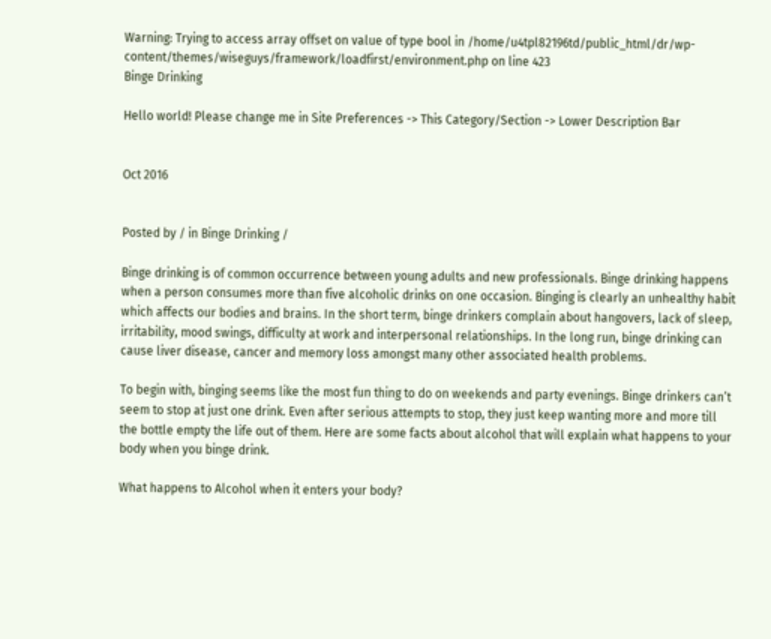Warning: Trying to access array offset on value of type bool in /home/u4tpl82196td/public_html/dr/wp-content/themes/wiseguys/framework/loadfirst/environment.php on line 423
Binge Drinking

Hello world! Please change me in Site Preferences -> This Category/Section -> Lower Description Bar


Oct 2016


Posted by / in Binge Drinking /

Binge drinking is of common occurrence between young adults and new professionals. Binge drinking happens when a person consumes more than five alcoholic drinks on one occasion. Binging is clearly an unhealthy habit which affects our bodies and brains. In the short term, binge drinkers complain about hangovers, lack of sleep, irritability, mood swings, difficulty at work and interpersonal relationships. In the long run, binge drinking can cause liver disease, cancer and memory loss amongst many other associated health problems.

To begin with, binging seems like the most fun thing to do on weekends and party evenings. Binge drinkers can’t seem to stop at just one drink. Even after serious attempts to stop, they just keep wanting more and more till the bottle empty the life out of them. Here are some facts about alcohol that will explain what happens to your body when you binge drink.

What happens to Alcohol when it enters your body?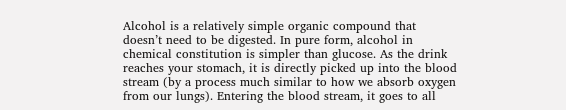Alcohol is a relatively simple organic compound that doesn’t need to be digested. In pure form, alcohol in chemical constitution is simpler than glucose. As the drink reaches your stomach, it is directly picked up into the blood stream (by a process much similar to how we absorb oxygen from our lungs). Entering the blood stream, it goes to all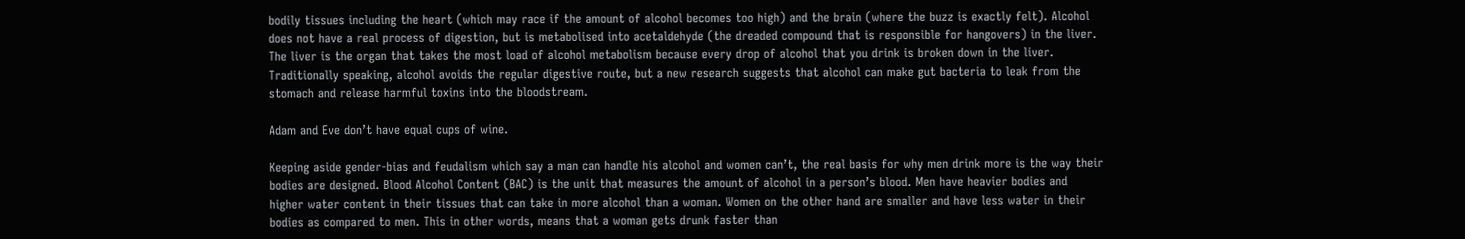bodily tissues including the heart (which may race if the amount of alcohol becomes too high) and the brain (where the buzz is exactly felt). Alcohol does not have a real process of digestion, but is metabolised into acetaldehyde (the dreaded compound that is responsible for hangovers) in the liver. The liver is the organ that takes the most load of alcohol metabolism because every drop of alcohol that you drink is broken down in the liver. Traditionally speaking, alcohol avoids the regular digestive route, but a new research suggests that alcohol can make gut bacteria to leak from the stomach and release harmful toxins into the bloodstream.

Adam and Eve don’t have equal cups of wine.

Keeping aside gender-bias and feudalism which say a man can handle his alcohol and women can’t, the real basis for why men drink more is the way their bodies are designed. Blood Alcohol Content (BAC) is the unit that measures the amount of alcohol in a person’s blood. Men have heavier bodies and higher water content in their tissues that can take in more alcohol than a woman. Women on the other hand are smaller and have less water in their bodies as compared to men. This in other words, means that a woman gets drunk faster than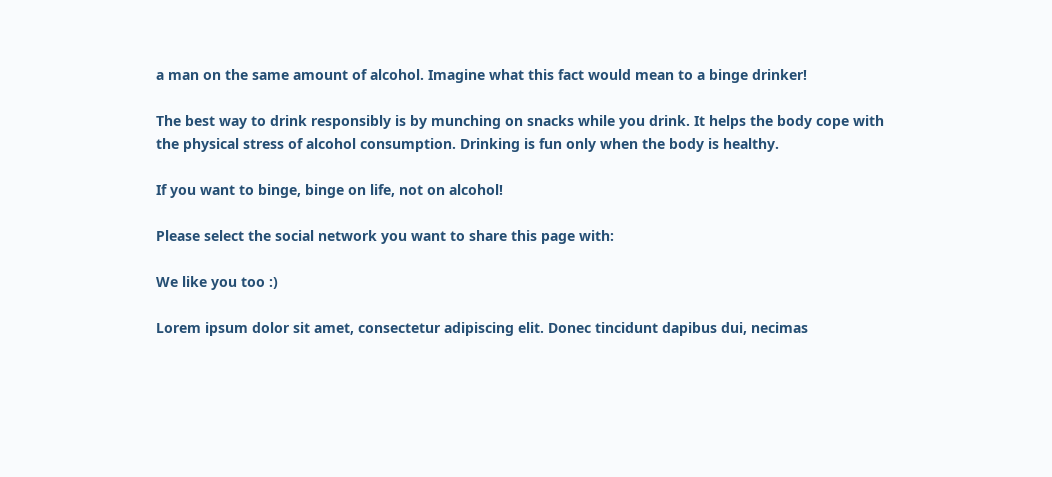a man on the same amount of alcohol. Imagine what this fact would mean to a binge drinker!

The best way to drink responsibly is by munching on snacks while you drink. It helps the body cope with the physical stress of alcohol consumption. Drinking is fun only when the body is healthy.

If you want to binge, binge on life, not on alcohol!

Please select the social network you want to share this page with:

We like you too :)

Lorem ipsum dolor sit amet, consectetur adipiscing elit. Donec tincidunt dapibus dui, necimas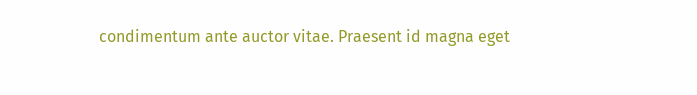condimentum ante auctor vitae. Praesent id magna eget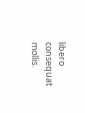libero consequat mollis.